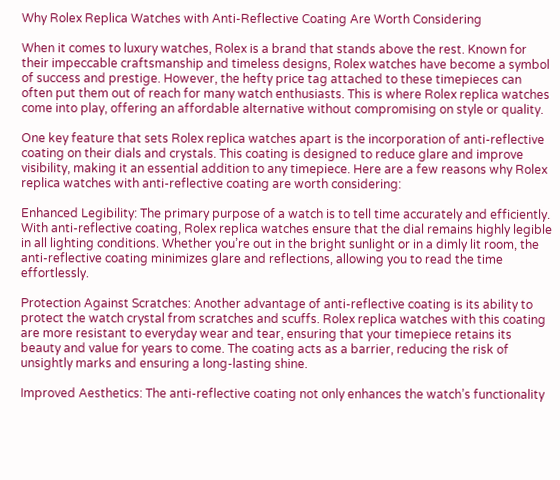Why Rolex Replica Watches with Anti-Reflective Coating Are Worth Considering

When it comes to luxury watches, Rolex is a brand that stands above the rest. Known for their impeccable craftsmanship and timeless designs, Rolex watches have become a symbol of success and prestige. However, the hefty price tag attached to these timepieces can often put them out of reach for many watch enthusiasts. This is where Rolex replica watches come into play, offering an affordable alternative without compromising on style or quality.

One key feature that sets Rolex replica watches apart is the incorporation of anti-reflective coating on their dials and crystals. This coating is designed to reduce glare and improve visibility, making it an essential addition to any timepiece. Here are a few reasons why Rolex replica watches with anti-reflective coating are worth considering:

Enhanced Legibility: The primary purpose of a watch is to tell time accurately and efficiently. With anti-reflective coating, Rolex replica watches ensure that the dial remains highly legible in all lighting conditions. Whether you’re out in the bright sunlight or in a dimly lit room, the anti-reflective coating minimizes glare and reflections, allowing you to read the time effortlessly.

Protection Against Scratches: Another advantage of anti-reflective coating is its ability to protect the watch crystal from scratches and scuffs. Rolex replica watches with this coating are more resistant to everyday wear and tear, ensuring that your timepiece retains its beauty and value for years to come. The coating acts as a barrier, reducing the risk of unsightly marks and ensuring a long-lasting shine.

Improved Aesthetics: The anti-reflective coating not only enhances the watch’s functionality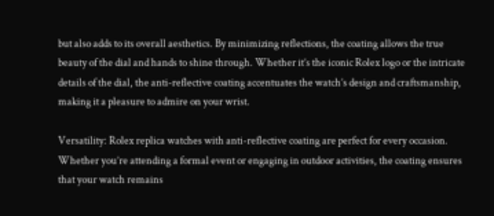but also adds to its overall aesthetics. By minimizing reflections, the coating allows the true beauty of the dial and hands to shine through. Whether it’s the iconic Rolex logo or the intricate details of the dial, the anti-reflective coating accentuates the watch’s design and craftsmanship, making it a pleasure to admire on your wrist.

Versatility: Rolex replica watches with anti-reflective coating are perfect for every occasion. Whether you’re attending a formal event or engaging in outdoor activities, the coating ensures that your watch remains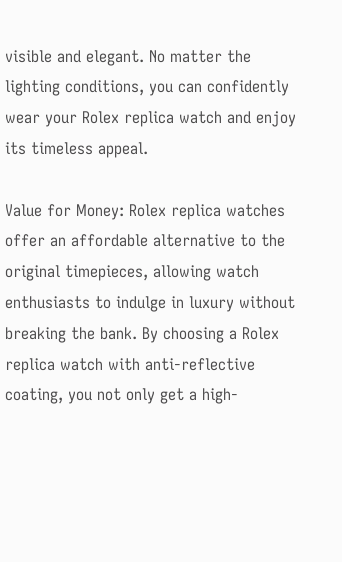visible and elegant. No matter the lighting conditions, you can confidently wear your Rolex replica watch and enjoy its timeless appeal.

Value for Money: Rolex replica watches offer an affordable alternative to the original timepieces, allowing watch enthusiasts to indulge in luxury without breaking the bank. By choosing a Rolex replica watch with anti-reflective coating, you not only get a high-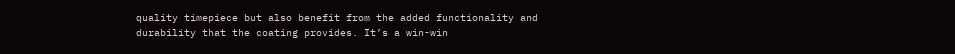quality timepiece but also benefit from the added functionality and durability that the coating provides. It’s a win-win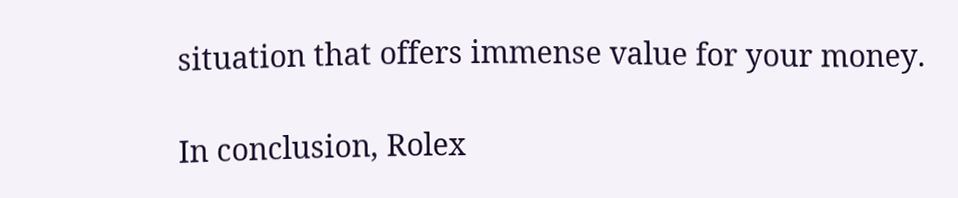situation that offers immense value for your money.

In conclusion, Rolex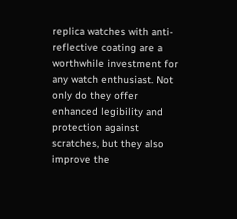replica watches with anti-reflective coating are a worthwhile investment for any watch enthusiast. Not only do they offer enhanced legibility and protection against scratches, but they also improve the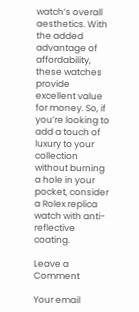watch’s overall aesthetics. With the added advantage of affordability, these watches provide excellent value for money. So, if you’re looking to add a touch of luxury to your collection without burning a hole in your pocket, consider a Rolex replica watch with anti-reflective coating.

Leave a Comment

Your email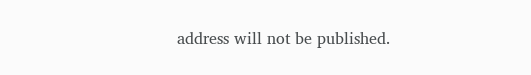address will not be published.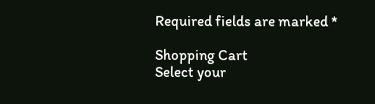Required fields are marked *

Shopping Cart
Select your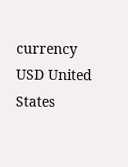currency
USD United States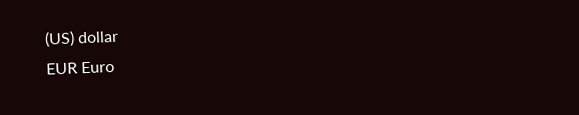(US) dollar
EUR Euro